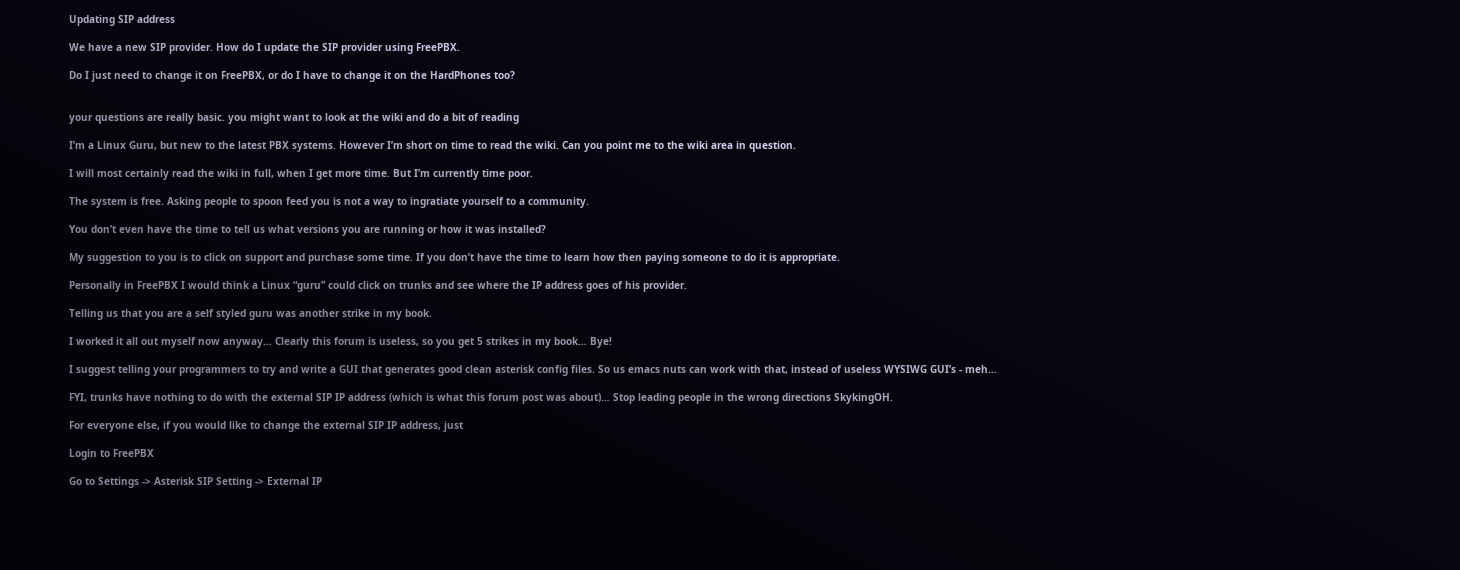Updating SIP address

We have a new SIP provider. How do I update the SIP provider using FreePBX.

Do I just need to change it on FreePBX, or do I have to change it on the HardPhones too?


your questions are really basic. you might want to look at the wiki and do a bit of reading

I’m a Linux Guru, but new to the latest PBX systems. However I’m short on time to read the wiki. Can you point me to the wiki area in question.

I will most certainly read the wiki in full, when I get more time. But I’m currently time poor.

The system is free. Asking people to spoon feed you is not a way to ingratiate yourself to a community.

You don’t even have the time to tell us what versions you are running or how it was installed?

My suggestion to you is to click on support and purchase some time. If you don’t have the time to learn how then paying someone to do it is appropriate.

Personally in FreePBX I would think a Linux “guru” could click on trunks and see where the IP address goes of his provider.

Telling us that you are a self styled guru was another strike in my book.

I worked it all out myself now anyway… Clearly this forum is useless, so you get 5 strikes in my book… Bye!

I suggest telling your programmers to try and write a GUI that generates good clean asterisk config files. So us emacs nuts can work with that, instead of useless WYSIWG GUI’s - meh…

FYI, trunks have nothing to do with the external SIP IP address (which is what this forum post was about)… Stop leading people in the wrong directions SkykingOH.

For everyone else, if you would like to change the external SIP IP address, just

Login to FreePBX

Go to Settings -> Asterisk SIP Setting -> External IP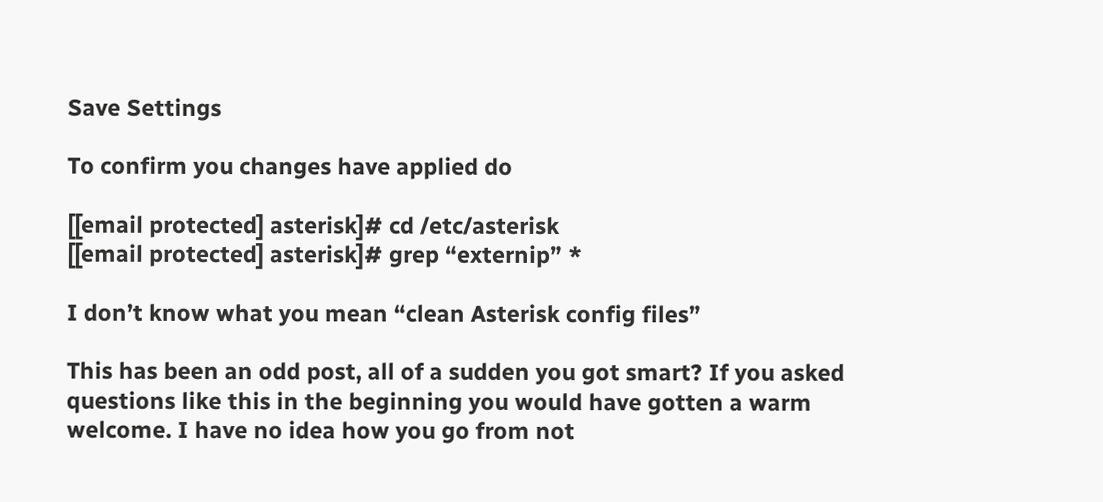Save Settings

To confirm you changes have applied do

[[email protected] asterisk]# cd /etc/asterisk
[[email protected] asterisk]# grep “externip” *

I don’t know what you mean “clean Asterisk config files”

This has been an odd post, all of a sudden you got smart? If you asked questions like this in the beginning you would have gotten a warm welcome. I have no idea how you go from not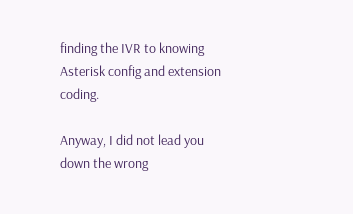finding the IVR to knowing Asterisk config and extension coding.

Anyway, I did not lead you down the wrong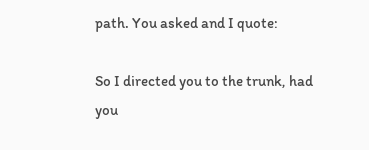path. You asked and I quote:

So I directed you to the trunk, had you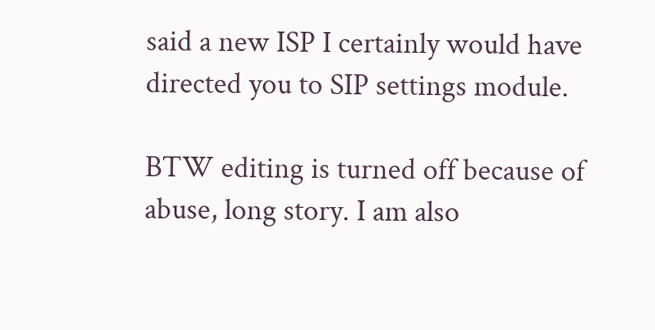said a new ISP I certainly would have directed you to SIP settings module.

BTW editing is turned off because of abuse, long story. I am also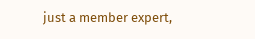just a member expert,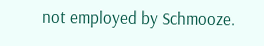not employed by Schmooze.